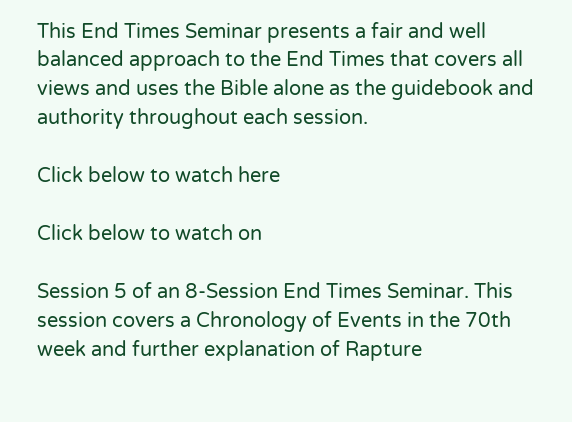This End Times Seminar presents a fair and well balanced approach to the End Times that covers all views and uses the Bible alone as the guidebook and authority throughout each session.

Click below to watch here

Click below to watch on

Session 5 of an 8-Session End Times Seminar. This session covers a Chronology of Events in the 70th week and further explanation of Rapture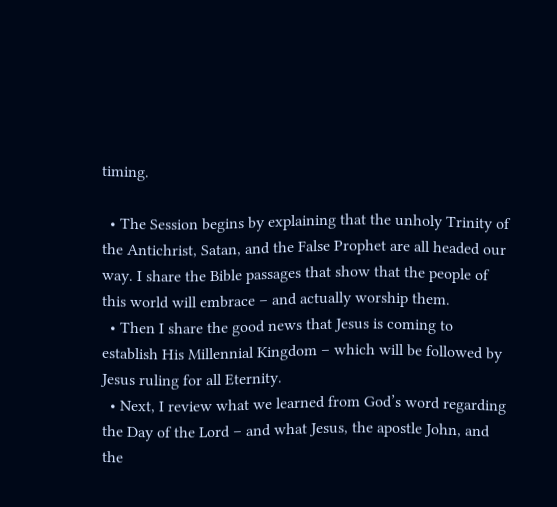timing.

  • The Session begins by explaining that the unholy Trinity of the Antichrist, Satan, and the False Prophet are all headed our way. I share the Bible passages that show that the people of this world will embrace – and actually worship them.
  • Then I share the good news that Jesus is coming to establish His Millennial Kingdom – which will be followed by Jesus ruling for all Eternity.
  • Next, I review what we learned from God’s word regarding the Day of the Lord – and what Jesus, the apostle John, and the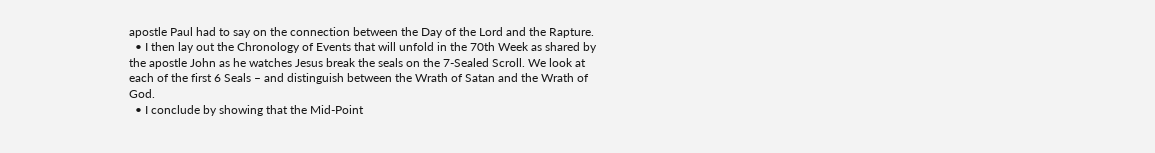apostle Paul had to say on the connection between the Day of the Lord and the Rapture.
  • I then lay out the Chronology of Events that will unfold in the 70th Week as shared by the apostle John as he watches Jesus break the seals on the 7-Sealed Scroll. We look at each of the first 6 Seals – and distinguish between the Wrath of Satan and the Wrath of God.
  • I conclude by showing that the Mid-Point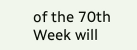of the 70th Week will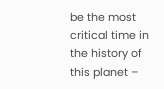be the most critical time in the history of this planet –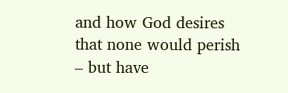and how God desires that none would perish – but have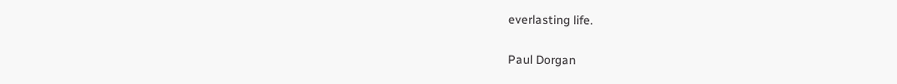everlasting life.

Paul Dorgan